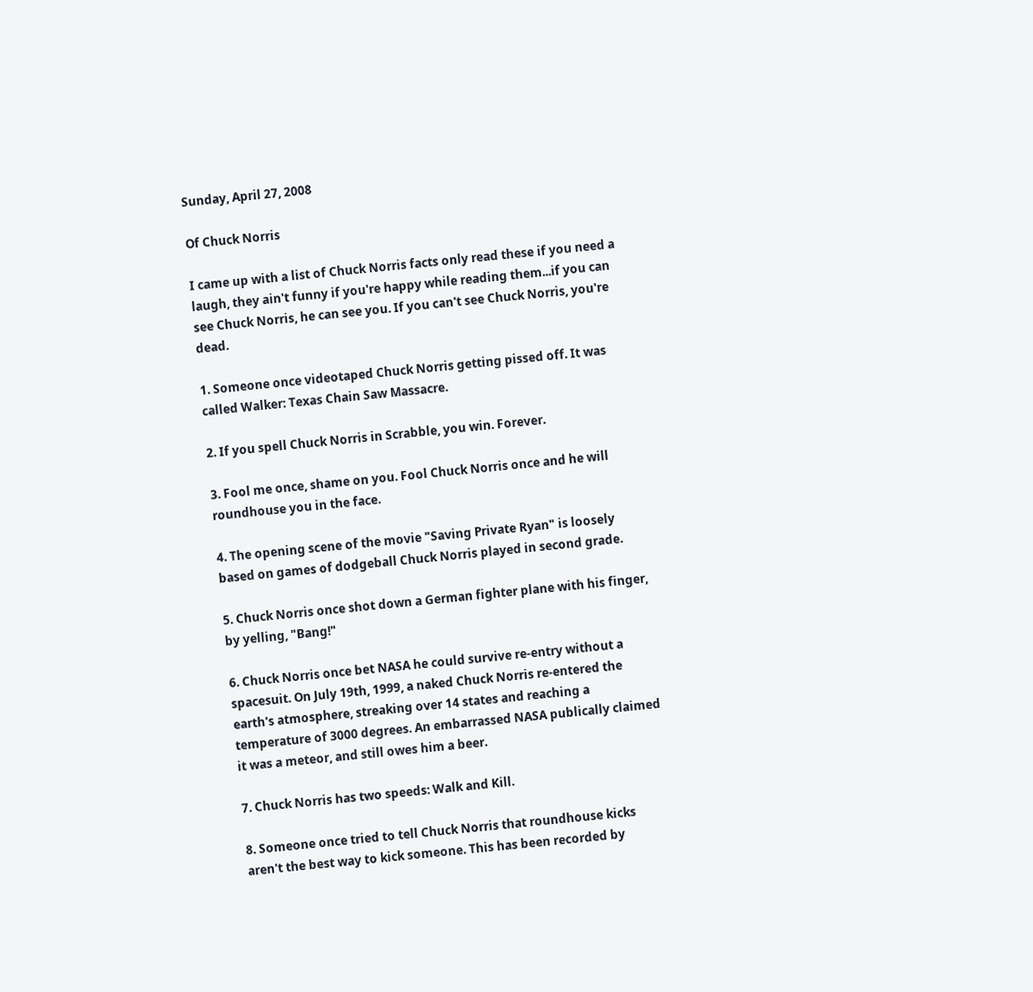Sunday, April 27, 2008

Of Chuck Norris

I came up with a list of Chuck Norris facts only read these if you need a laugh, they ain't funny if you're happy while reading them...if you can see Chuck Norris, he can see you. If you can't see Chuck Norris, you're dead.

1. Someone once videotaped Chuck Norris getting pissed off. It was called Walker: Texas Chain Saw Massacre.

2. If you spell Chuck Norris in Scrabble, you win. Forever.

3. Fool me once, shame on you. Fool Chuck Norris once and he will roundhouse you in the face.

4. The opening scene of the movie "Saving Private Ryan" is loosely based on games of dodgeball Chuck Norris played in second grade.

5. Chuck Norris once shot down a German fighter plane with his finger, by yelling, "Bang!"

6. Chuck Norris once bet NASA he could survive re-entry without a spacesuit. On July 19th, 1999, a naked Chuck Norris re-entered the earth's atmosphere, streaking over 14 states and reaching a temperature of 3000 degrees. An embarrassed NASA publically claimed it was a meteor, and still owes him a beer.

7. Chuck Norris has two speeds: Walk and Kill.

8. Someone once tried to tell Chuck Norris that roundhouse kicks aren't the best way to kick someone. This has been recorded by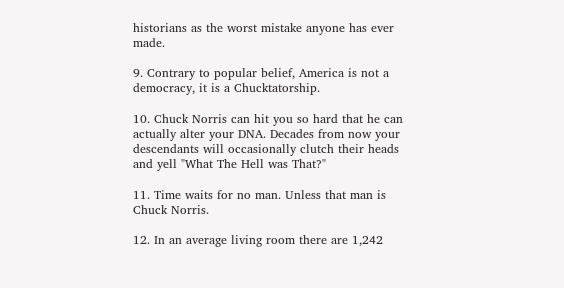historians as the worst mistake anyone has ever made.

9. Contrary to popular belief, America is not a democracy, it is a Chucktatorship.

10. Chuck Norris can hit you so hard that he can actually alter your DNA. Decades from now your descendants will occasionally clutch their heads and yell "What The Hell was That?"

11. Time waits for no man. Unless that man is Chuck Norris.

12. In an average living room there are 1,242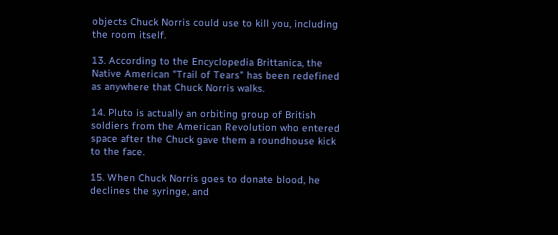objects Chuck Norris could use to kill you, including the room itself.

13. According to the Encyclopedia Brittanica, the Native American "Trail of Tears" has been redefined as anywhere that Chuck Norris walks.

14. Pluto is actually an orbiting group of British soldiers from the American Revolution who entered space after the Chuck gave them a roundhouse kick to the face.

15. When Chuck Norris goes to donate blood, he declines the syringe, and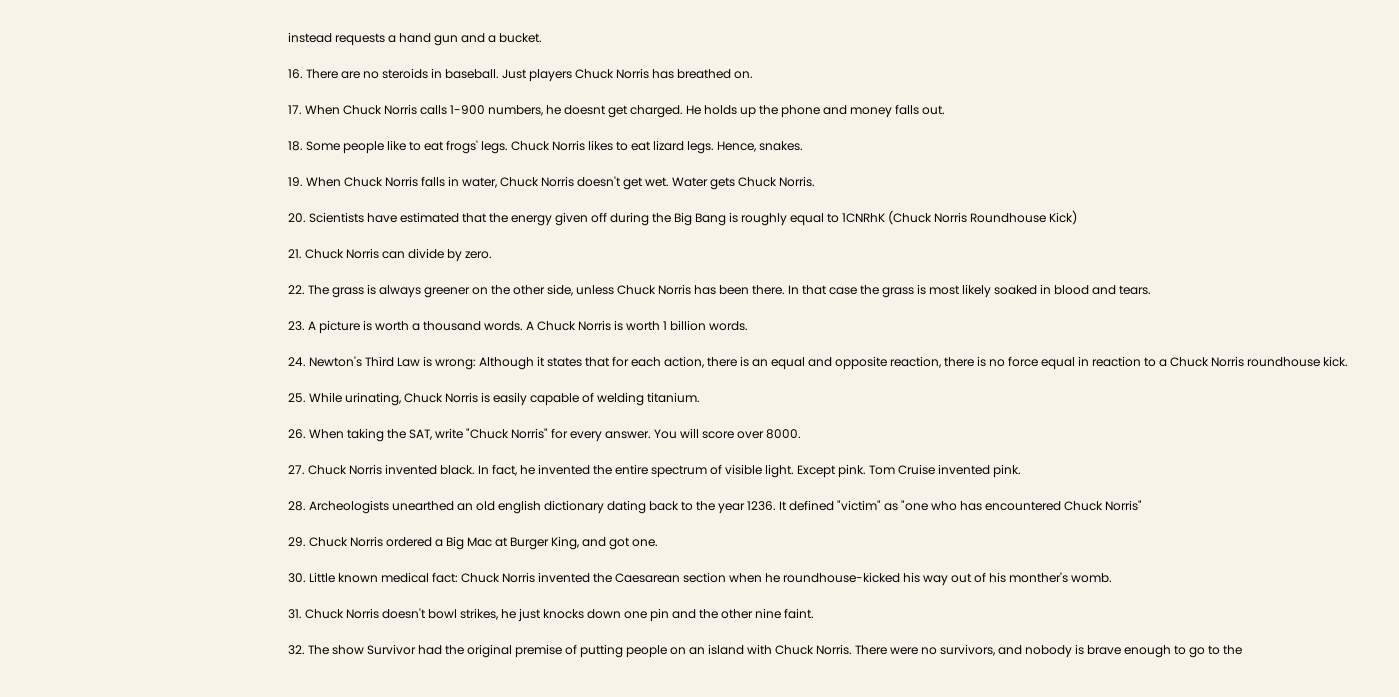instead requests a hand gun and a bucket.

16. There are no steroids in baseball. Just players Chuck Norris has breathed on.

17. When Chuck Norris calls 1-900 numbers, he doesnt get charged. He holds up the phone and money falls out.

18. Some people like to eat frogs' legs. Chuck Norris likes to eat lizard legs. Hence, snakes.

19. When Chuck Norris falls in water, Chuck Norris doesn't get wet. Water gets Chuck Norris.

20. Scientists have estimated that the energy given off during the Big Bang is roughly equal to 1CNRhK (Chuck Norris Roundhouse Kick)

21. Chuck Norris can divide by zero.

22. The grass is always greener on the other side, unless Chuck Norris has been there. In that case the grass is most likely soaked in blood and tears.

23. A picture is worth a thousand words. A Chuck Norris is worth 1 billion words.

24. Newton's Third Law is wrong: Although it states that for each action, there is an equal and opposite reaction, there is no force equal in reaction to a Chuck Norris roundhouse kick.

25. While urinating, Chuck Norris is easily capable of welding titanium.

26. When taking the SAT, write "Chuck Norris" for every answer. You will score over 8000.

27. Chuck Norris invented black. In fact, he invented the entire spectrum of visible light. Except pink. Tom Cruise invented pink.

28. Archeologists unearthed an old english dictionary dating back to the year 1236. It defined "victim" as "one who has encountered Chuck Norris"

29. Chuck Norris ordered a Big Mac at Burger King, and got one.

30. Little known medical fact: Chuck Norris invented the Caesarean section when he roundhouse-kicked his way out of his monther's womb.

31. Chuck Norris doesn't bowl strikes, he just knocks down one pin and the other nine faint.

32. The show Survivor had the original premise of putting people on an island with Chuck Norris. There were no survivors, and nobody is brave enough to go to the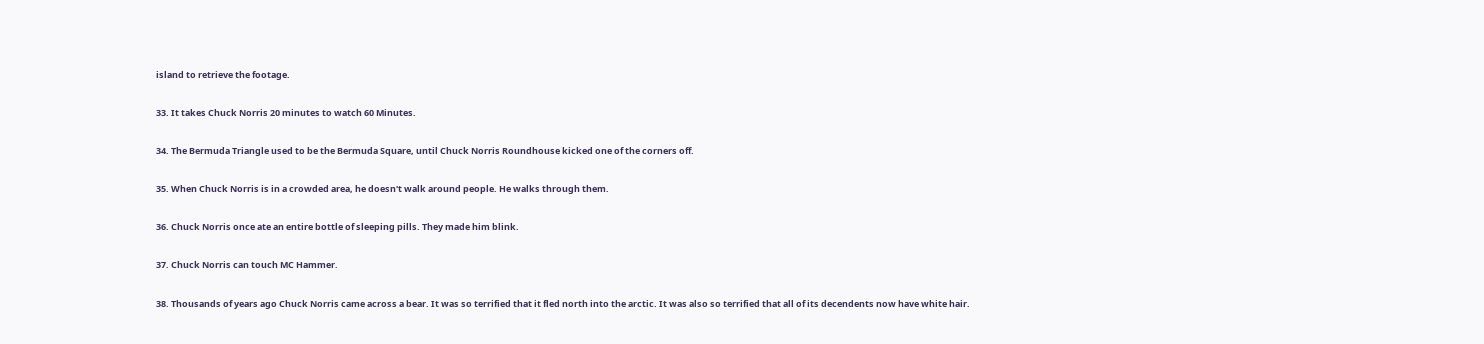island to retrieve the footage.

33. It takes Chuck Norris 20 minutes to watch 60 Minutes.

34. The Bermuda Triangle used to be the Bermuda Square, until Chuck Norris Roundhouse kicked one of the corners off.

35. When Chuck Norris is in a crowded area, he doesn't walk around people. He walks through them.

36. Chuck Norris once ate an entire bottle of sleeping pills. They made him blink.

37. Chuck Norris can touch MC Hammer.

38. Thousands of years ago Chuck Norris came across a bear. It was so terrified that it fled north into the arctic. It was also so terrified that all of its decendents now have white hair.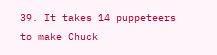39. It takes 14 puppeteers to make Chuck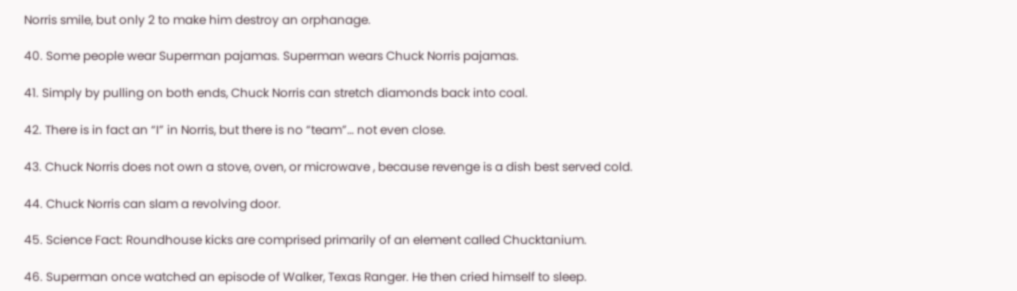Norris smile, but only 2 to make him destroy an orphanage.

40. Some people wear Superman pajamas. Superman wears Chuck Norris pajamas.

41. Simply by pulling on both ends, Chuck Norris can stretch diamonds back into coal.

42. There is in fact an “I” in Norris, but there is no “team”… not even close.

43. Chuck Norris does not own a stove, oven, or microwave , because revenge is a dish best served cold.

44. Chuck Norris can slam a revolving door.

45. Science Fact: Roundhouse kicks are comprised primarily of an element called Chucktanium.

46. Superman once watched an episode of Walker, Texas Ranger. He then cried himself to sleep.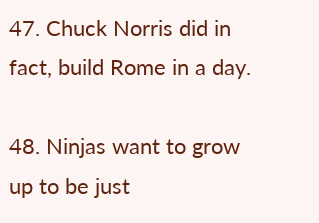47. Chuck Norris did in fact, build Rome in a day.

48. Ninjas want to grow up to be just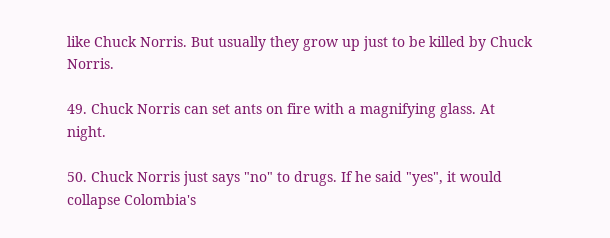like Chuck Norris. But usually they grow up just to be killed by Chuck Norris.

49. Chuck Norris can set ants on fire with a magnifying glass. At night.

50. Chuck Norris just says "no" to drugs. If he said "yes", it would collapse Colombia's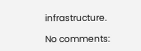infrastructure.

No comments: